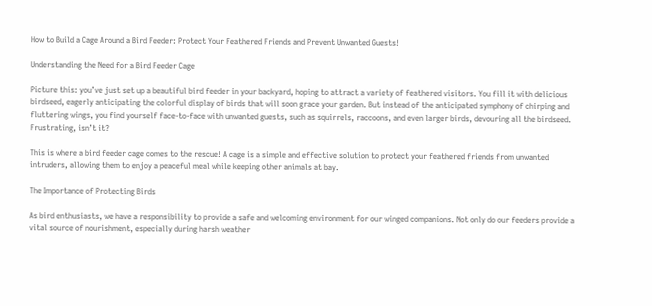How to Build a Cage Around a Bird Feeder: Protect Your Feathered Friends and Prevent Unwanted Guests!

Understanding the Need for a Bird Feeder Cage

Picture this: you’ve just set up a beautiful bird feeder in your backyard, hoping to attract a variety of feathered visitors. You fill it with delicious birdseed, eagerly anticipating the colorful display of birds that will soon grace your garden. But instead of the anticipated symphony of chirping and fluttering wings, you find yourself face-to-face with unwanted guests, such as squirrels, raccoons, and even larger birds, devouring all the birdseed. Frustrating, isn’t it?

This is where a bird feeder cage comes to the rescue! A cage is a simple and effective solution to protect your feathered friends from unwanted intruders, allowing them to enjoy a peaceful meal while keeping other animals at bay.

The Importance of Protecting Birds

As bird enthusiasts, we have a responsibility to provide a safe and welcoming environment for our winged companions. Not only do our feeders provide a vital source of nourishment, especially during harsh weather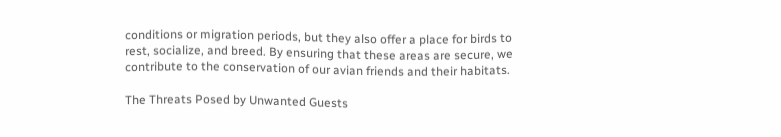conditions or migration periods, but they also offer a place for birds to rest, socialize, and breed. By ensuring that these areas are secure, we contribute to the conservation of our avian friends and their habitats.

The Threats Posed by Unwanted Guests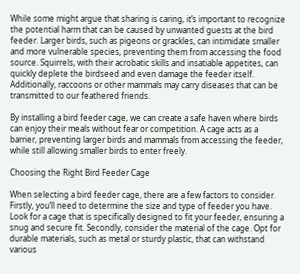While some might argue that sharing is caring, it’s important to recognize the potential harm that can be caused by unwanted guests at the bird feeder. Larger birds, such as pigeons or grackles, can intimidate smaller and more vulnerable species, preventing them from accessing the food source. Squirrels, with their acrobatic skills and insatiable appetites, can quickly deplete the birdseed and even damage the feeder itself. Additionally, raccoons or other mammals may carry diseases that can be transmitted to our feathered friends.

By installing a bird feeder cage, we can create a safe haven where birds can enjoy their meals without fear or competition. A cage acts as a barrier, preventing larger birds and mammals from accessing the feeder, while still allowing smaller birds to enter freely.

Choosing the Right Bird Feeder Cage

When selecting a bird feeder cage, there are a few factors to consider. Firstly, you’ll need to determine the size and type of feeder you have. Look for a cage that is specifically designed to fit your feeder, ensuring a snug and secure fit. Secondly, consider the material of the cage. Opt for durable materials, such as metal or sturdy plastic, that can withstand various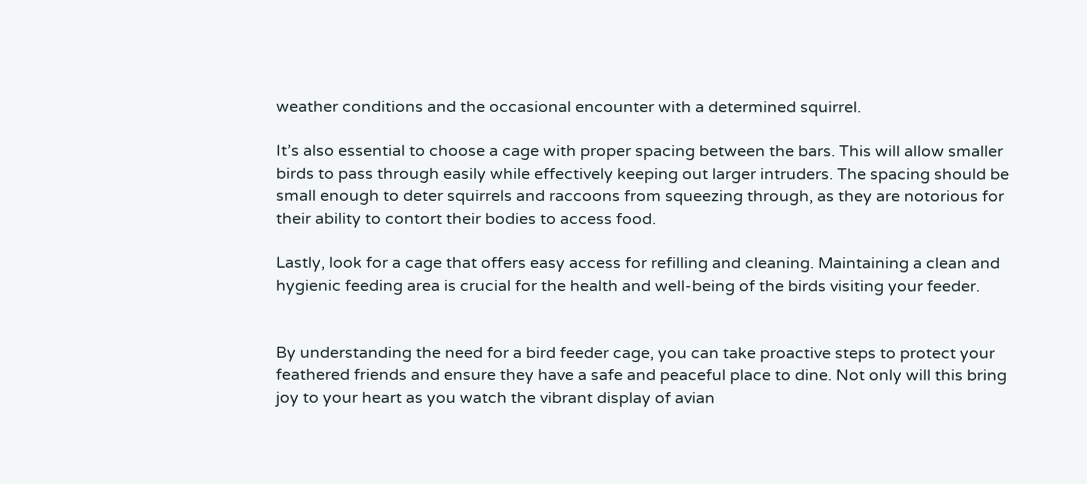weather conditions and the occasional encounter with a determined squirrel.

It’s also essential to choose a cage with proper spacing between the bars. This will allow smaller birds to pass through easily while effectively keeping out larger intruders. The spacing should be small enough to deter squirrels and raccoons from squeezing through, as they are notorious for their ability to contort their bodies to access food.

Lastly, look for a cage that offers easy access for refilling and cleaning. Maintaining a clean and hygienic feeding area is crucial for the health and well-being of the birds visiting your feeder.


By understanding the need for a bird feeder cage, you can take proactive steps to protect your feathered friends and ensure they have a safe and peaceful place to dine. Not only will this bring joy to your heart as you watch the vibrant display of avian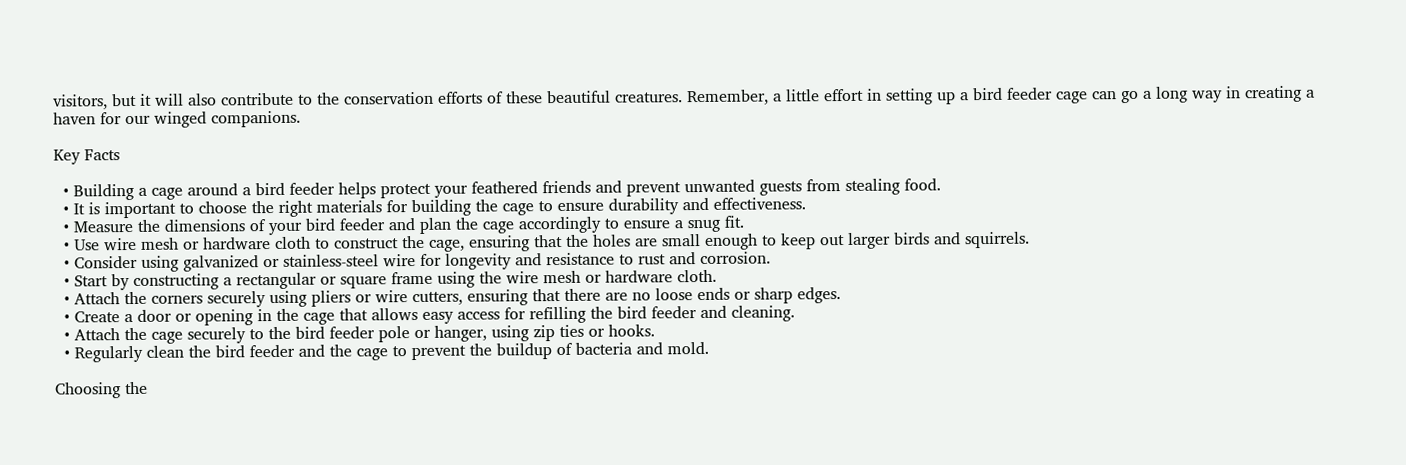visitors, but it will also contribute to the conservation efforts of these beautiful creatures. Remember, a little effort in setting up a bird feeder cage can go a long way in creating a haven for our winged companions.

Key Facts

  • Building a cage around a bird feeder helps protect your feathered friends and prevent unwanted guests from stealing food.
  • It is important to choose the right materials for building the cage to ensure durability and effectiveness.
  • Measure the dimensions of your bird feeder and plan the cage accordingly to ensure a snug fit.
  • Use wire mesh or hardware cloth to construct the cage, ensuring that the holes are small enough to keep out larger birds and squirrels.
  • Consider using galvanized or stainless-steel wire for longevity and resistance to rust and corrosion.
  • Start by constructing a rectangular or square frame using the wire mesh or hardware cloth.
  • Attach the corners securely using pliers or wire cutters, ensuring that there are no loose ends or sharp edges.
  • Create a door or opening in the cage that allows easy access for refilling the bird feeder and cleaning.
  • Attach the cage securely to the bird feeder pole or hanger, using zip ties or hooks.
  • Regularly clean the bird feeder and the cage to prevent the buildup of bacteria and mold.

Choosing the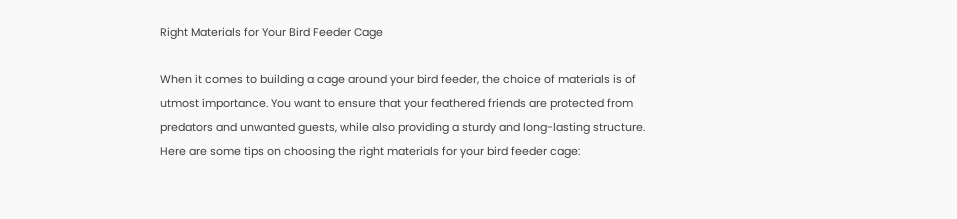Right Materials for Your Bird Feeder Cage

When it comes to building a cage around your bird feeder, the choice of materials is of utmost importance. You want to ensure that your feathered friends are protected from predators and unwanted guests, while also providing a sturdy and long-lasting structure. Here are some tips on choosing the right materials for your bird feeder cage: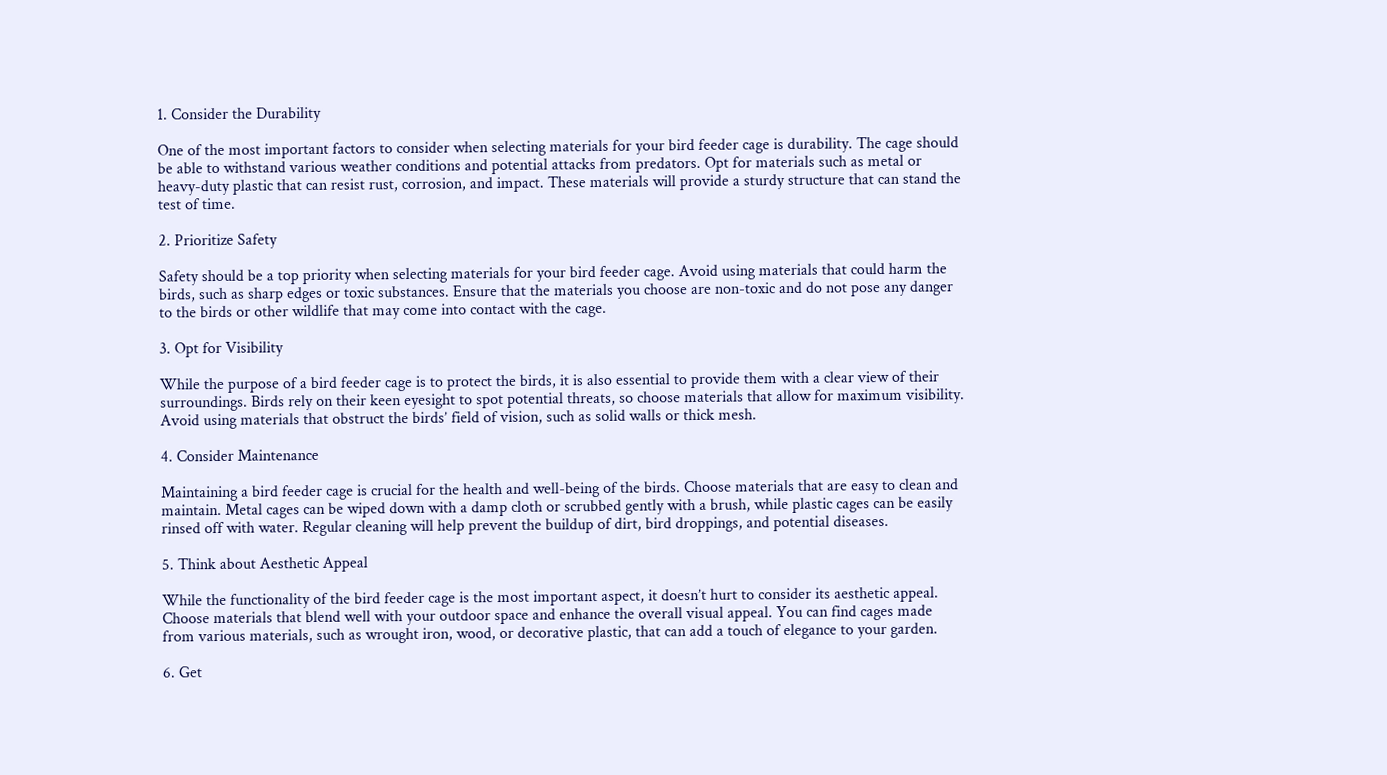1. Consider the Durability

One of the most important factors to consider when selecting materials for your bird feeder cage is durability. The cage should be able to withstand various weather conditions and potential attacks from predators. Opt for materials such as metal or heavy-duty plastic that can resist rust, corrosion, and impact. These materials will provide a sturdy structure that can stand the test of time.

2. Prioritize Safety

Safety should be a top priority when selecting materials for your bird feeder cage. Avoid using materials that could harm the birds, such as sharp edges or toxic substances. Ensure that the materials you choose are non-toxic and do not pose any danger to the birds or other wildlife that may come into contact with the cage.

3. Opt for Visibility

While the purpose of a bird feeder cage is to protect the birds, it is also essential to provide them with a clear view of their surroundings. Birds rely on their keen eyesight to spot potential threats, so choose materials that allow for maximum visibility. Avoid using materials that obstruct the birds’ field of vision, such as solid walls or thick mesh.

4. Consider Maintenance

Maintaining a bird feeder cage is crucial for the health and well-being of the birds. Choose materials that are easy to clean and maintain. Metal cages can be wiped down with a damp cloth or scrubbed gently with a brush, while plastic cages can be easily rinsed off with water. Regular cleaning will help prevent the buildup of dirt, bird droppings, and potential diseases.

5. Think about Aesthetic Appeal

While the functionality of the bird feeder cage is the most important aspect, it doesn’t hurt to consider its aesthetic appeal. Choose materials that blend well with your outdoor space and enhance the overall visual appeal. You can find cages made from various materials, such as wrought iron, wood, or decorative plastic, that can add a touch of elegance to your garden.

6. Get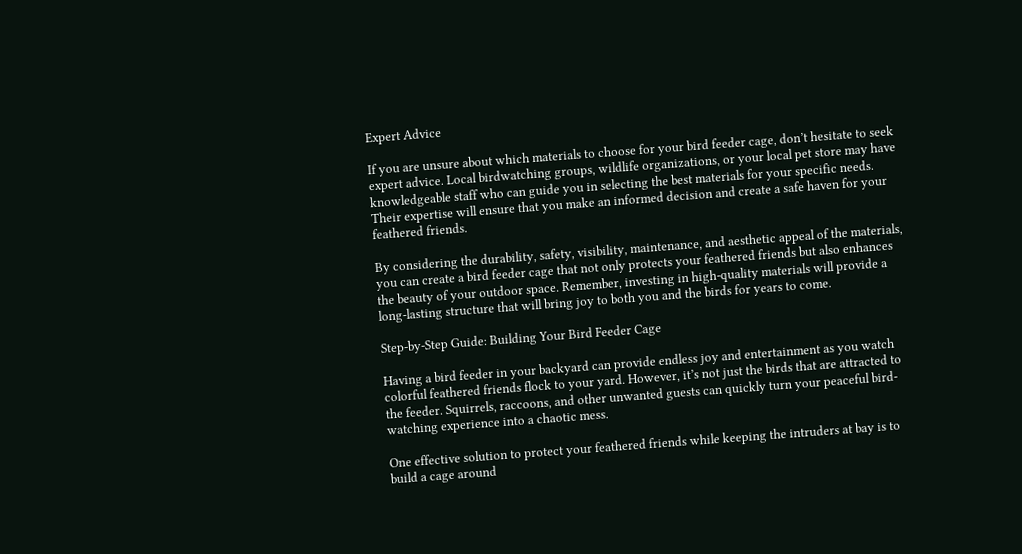Expert Advice

If you are unsure about which materials to choose for your bird feeder cage, don’t hesitate to seek expert advice. Local birdwatching groups, wildlife organizations, or your local pet store may have knowledgeable staff who can guide you in selecting the best materials for your specific needs. Their expertise will ensure that you make an informed decision and create a safe haven for your feathered friends.

By considering the durability, safety, visibility, maintenance, and aesthetic appeal of the materials, you can create a bird feeder cage that not only protects your feathered friends but also enhances the beauty of your outdoor space. Remember, investing in high-quality materials will provide a long-lasting structure that will bring joy to both you and the birds for years to come.

Step-by-Step Guide: Building Your Bird Feeder Cage

Having a bird feeder in your backyard can provide endless joy and entertainment as you watch colorful feathered friends flock to your yard. However, it’s not just the birds that are attracted to the feeder. Squirrels, raccoons, and other unwanted guests can quickly turn your peaceful bird-watching experience into a chaotic mess.

One effective solution to protect your feathered friends while keeping the intruders at bay is to build a cage around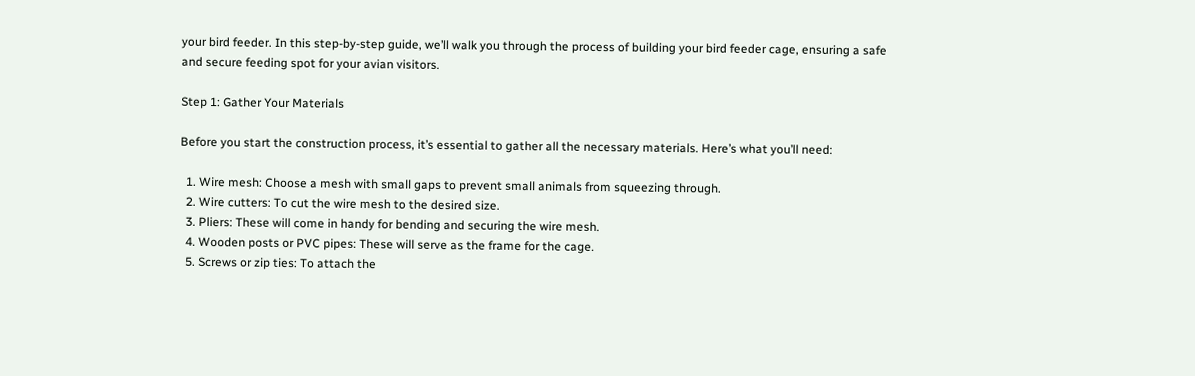your bird feeder. In this step-by-step guide, we’ll walk you through the process of building your bird feeder cage, ensuring a safe and secure feeding spot for your avian visitors.

Step 1: Gather Your Materials

Before you start the construction process, it’s essential to gather all the necessary materials. Here’s what you’ll need:

  1. Wire mesh: Choose a mesh with small gaps to prevent small animals from squeezing through.
  2. Wire cutters: To cut the wire mesh to the desired size.
  3. Pliers: These will come in handy for bending and securing the wire mesh.
  4. Wooden posts or PVC pipes: These will serve as the frame for the cage.
  5. Screws or zip ties: To attach the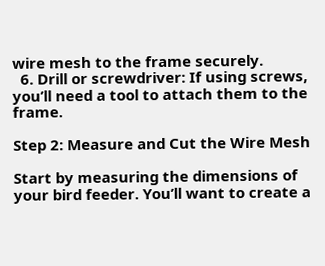wire mesh to the frame securely.
  6. Drill or screwdriver: If using screws, you’ll need a tool to attach them to the frame.

Step 2: Measure and Cut the Wire Mesh

Start by measuring the dimensions of your bird feeder. You’ll want to create a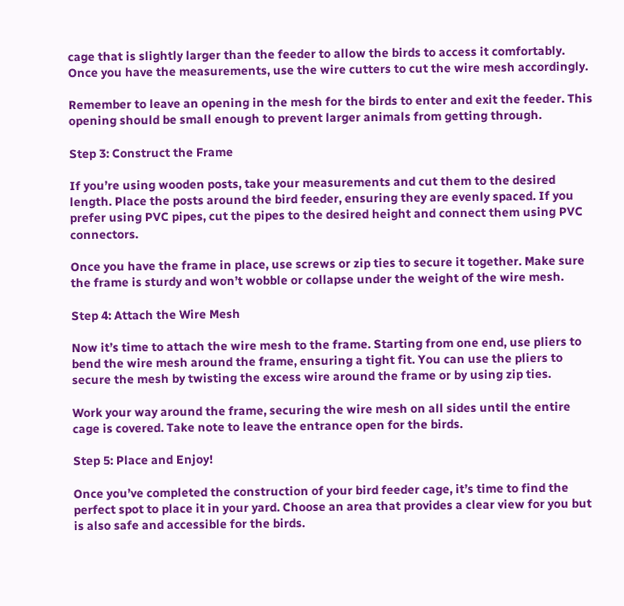cage that is slightly larger than the feeder to allow the birds to access it comfortably. Once you have the measurements, use the wire cutters to cut the wire mesh accordingly.

Remember to leave an opening in the mesh for the birds to enter and exit the feeder. This opening should be small enough to prevent larger animals from getting through.

Step 3: Construct the Frame

If you’re using wooden posts, take your measurements and cut them to the desired length. Place the posts around the bird feeder, ensuring they are evenly spaced. If you prefer using PVC pipes, cut the pipes to the desired height and connect them using PVC connectors.

Once you have the frame in place, use screws or zip ties to secure it together. Make sure the frame is sturdy and won’t wobble or collapse under the weight of the wire mesh.

Step 4: Attach the Wire Mesh

Now it’s time to attach the wire mesh to the frame. Starting from one end, use pliers to bend the wire mesh around the frame, ensuring a tight fit. You can use the pliers to secure the mesh by twisting the excess wire around the frame or by using zip ties.

Work your way around the frame, securing the wire mesh on all sides until the entire cage is covered. Take note to leave the entrance open for the birds.

Step 5: Place and Enjoy!

Once you’ve completed the construction of your bird feeder cage, it’s time to find the perfect spot to place it in your yard. Choose an area that provides a clear view for you but is also safe and accessible for the birds.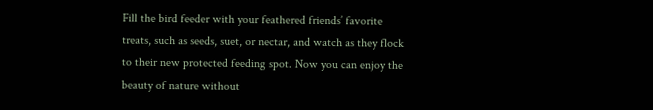Fill the bird feeder with your feathered friends’ favorite treats, such as seeds, suet, or nectar, and watch as they flock to their new protected feeding spot. Now you can enjoy the beauty of nature without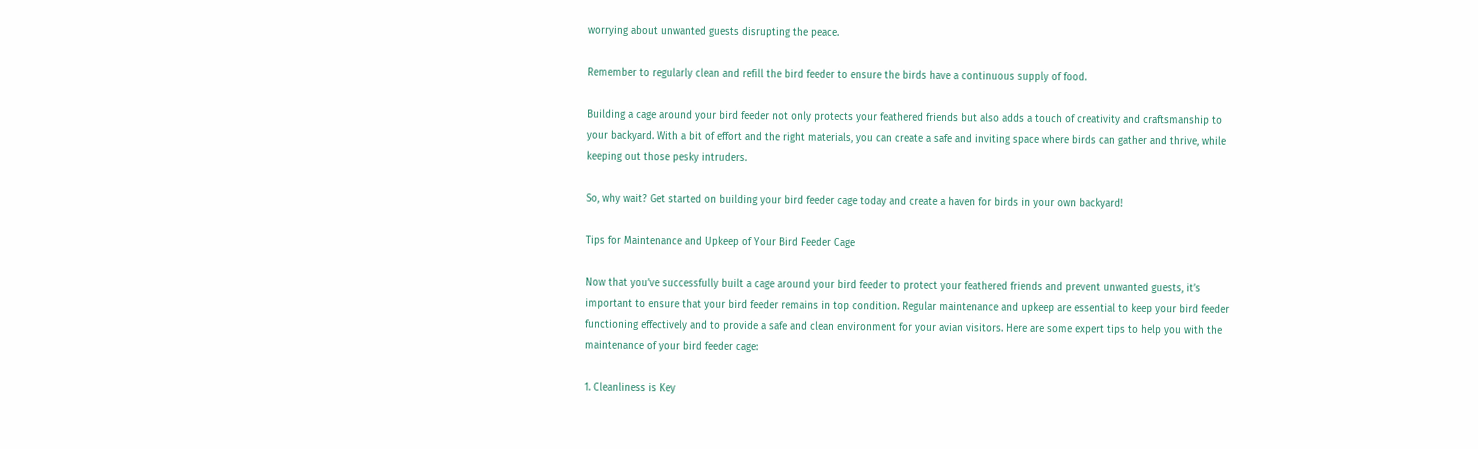worrying about unwanted guests disrupting the peace.

Remember to regularly clean and refill the bird feeder to ensure the birds have a continuous supply of food.

Building a cage around your bird feeder not only protects your feathered friends but also adds a touch of creativity and craftsmanship to your backyard. With a bit of effort and the right materials, you can create a safe and inviting space where birds can gather and thrive, while keeping out those pesky intruders.

So, why wait? Get started on building your bird feeder cage today and create a haven for birds in your own backyard!

Tips for Maintenance and Upkeep of Your Bird Feeder Cage

Now that you’ve successfully built a cage around your bird feeder to protect your feathered friends and prevent unwanted guests, it’s important to ensure that your bird feeder remains in top condition. Regular maintenance and upkeep are essential to keep your bird feeder functioning effectively and to provide a safe and clean environment for your avian visitors. Here are some expert tips to help you with the maintenance of your bird feeder cage:

1. Cleanliness is Key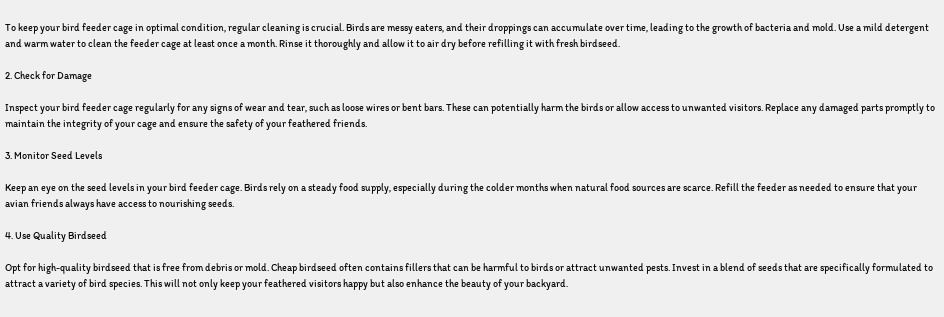To keep your bird feeder cage in optimal condition, regular cleaning is crucial. Birds are messy eaters, and their droppings can accumulate over time, leading to the growth of bacteria and mold. Use a mild detergent and warm water to clean the feeder cage at least once a month. Rinse it thoroughly and allow it to air dry before refilling it with fresh birdseed.

2. Check for Damage

Inspect your bird feeder cage regularly for any signs of wear and tear, such as loose wires or bent bars. These can potentially harm the birds or allow access to unwanted visitors. Replace any damaged parts promptly to maintain the integrity of your cage and ensure the safety of your feathered friends.

3. Monitor Seed Levels

Keep an eye on the seed levels in your bird feeder cage. Birds rely on a steady food supply, especially during the colder months when natural food sources are scarce. Refill the feeder as needed to ensure that your avian friends always have access to nourishing seeds.

4. Use Quality Birdseed

Opt for high-quality birdseed that is free from debris or mold. Cheap birdseed often contains fillers that can be harmful to birds or attract unwanted pests. Invest in a blend of seeds that are specifically formulated to attract a variety of bird species. This will not only keep your feathered visitors happy but also enhance the beauty of your backyard.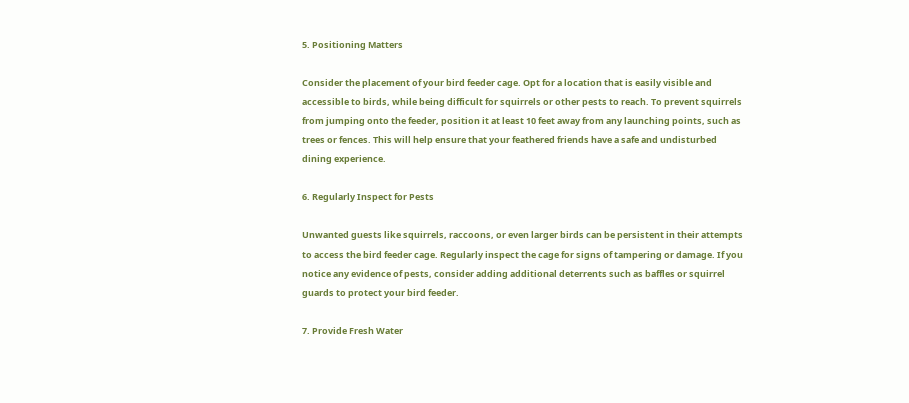5. Positioning Matters

Consider the placement of your bird feeder cage. Opt for a location that is easily visible and accessible to birds, while being difficult for squirrels or other pests to reach. To prevent squirrels from jumping onto the feeder, position it at least 10 feet away from any launching points, such as trees or fences. This will help ensure that your feathered friends have a safe and undisturbed dining experience.

6. Regularly Inspect for Pests

Unwanted guests like squirrels, raccoons, or even larger birds can be persistent in their attempts to access the bird feeder cage. Regularly inspect the cage for signs of tampering or damage. If you notice any evidence of pests, consider adding additional deterrents such as baffles or squirrel guards to protect your bird feeder.

7. Provide Fresh Water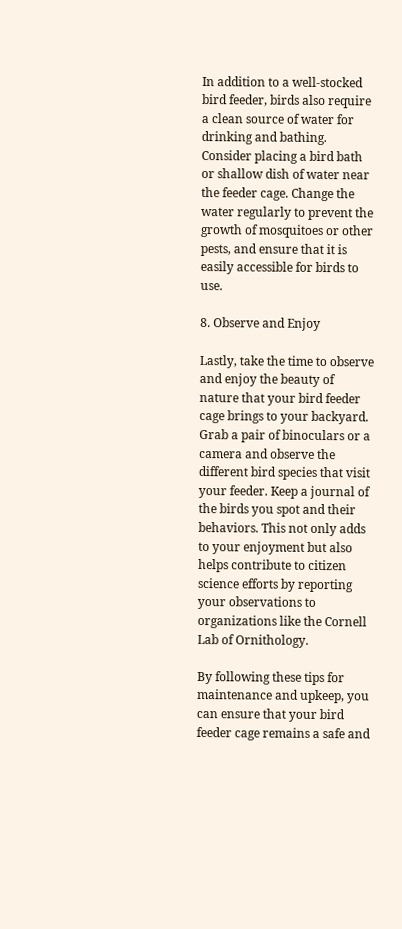In addition to a well-stocked bird feeder, birds also require a clean source of water for drinking and bathing. Consider placing a bird bath or shallow dish of water near the feeder cage. Change the water regularly to prevent the growth of mosquitoes or other pests, and ensure that it is easily accessible for birds to use.

8. Observe and Enjoy

Lastly, take the time to observe and enjoy the beauty of nature that your bird feeder cage brings to your backyard. Grab a pair of binoculars or a camera and observe the different bird species that visit your feeder. Keep a journal of the birds you spot and their behaviors. This not only adds to your enjoyment but also helps contribute to citizen science efforts by reporting your observations to organizations like the Cornell Lab of Ornithology.

By following these tips for maintenance and upkeep, you can ensure that your bird feeder cage remains a safe and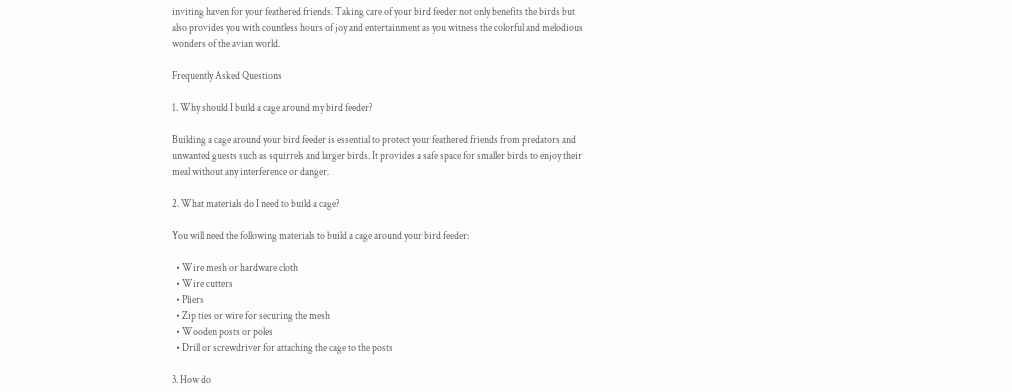inviting haven for your feathered friends. Taking care of your bird feeder not only benefits the birds but also provides you with countless hours of joy and entertainment as you witness the colorful and melodious wonders of the avian world.

Frequently Asked Questions

1. Why should I build a cage around my bird feeder?

Building a cage around your bird feeder is essential to protect your feathered friends from predators and unwanted guests such as squirrels and larger birds. It provides a safe space for smaller birds to enjoy their meal without any interference or danger.

2. What materials do I need to build a cage?

You will need the following materials to build a cage around your bird feeder:

  • Wire mesh or hardware cloth
  • Wire cutters
  • Pliers
  • Zip ties or wire for securing the mesh
  • Wooden posts or poles
  • Drill or screwdriver for attaching the cage to the posts

3. How do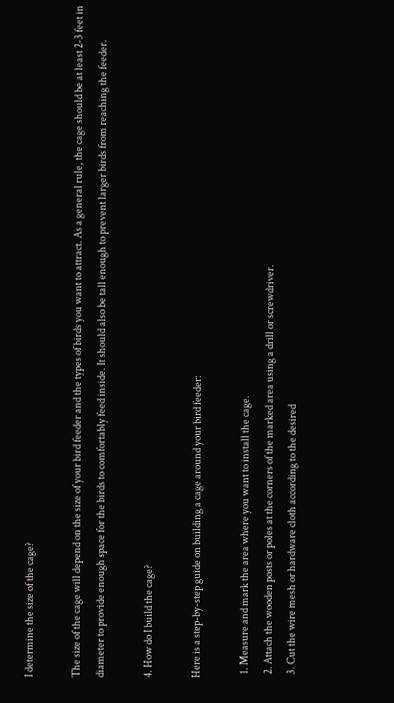I determine the size of the cage?

The size of the cage will depend on the size of your bird feeder and the types of birds you want to attract. As a general rule, the cage should be at least 2-3 feet in diameter to provide enough space for the birds to comfortably feed inside. It should also be tall enough to prevent larger birds from reaching the feeder.

4. How do I build the cage?

Here is a step-by-step guide on building a cage around your bird feeder:

  1. Measure and mark the area where you want to install the cage.
  2. Attach the wooden posts or poles at the corners of the marked area using a drill or screwdriver.
  3. Cut the wire mesh or hardware cloth according to the desired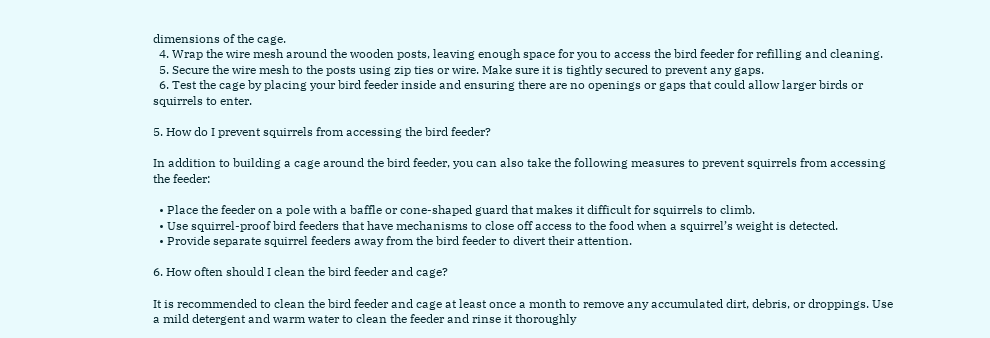dimensions of the cage.
  4. Wrap the wire mesh around the wooden posts, leaving enough space for you to access the bird feeder for refilling and cleaning.
  5. Secure the wire mesh to the posts using zip ties or wire. Make sure it is tightly secured to prevent any gaps.
  6. Test the cage by placing your bird feeder inside and ensuring there are no openings or gaps that could allow larger birds or squirrels to enter.

5. How do I prevent squirrels from accessing the bird feeder?

In addition to building a cage around the bird feeder, you can also take the following measures to prevent squirrels from accessing the feeder:

  • Place the feeder on a pole with a baffle or cone-shaped guard that makes it difficult for squirrels to climb.
  • Use squirrel-proof bird feeders that have mechanisms to close off access to the food when a squirrel’s weight is detected.
  • Provide separate squirrel feeders away from the bird feeder to divert their attention.

6. How often should I clean the bird feeder and cage?

It is recommended to clean the bird feeder and cage at least once a month to remove any accumulated dirt, debris, or droppings. Use a mild detergent and warm water to clean the feeder and rinse it thoroughly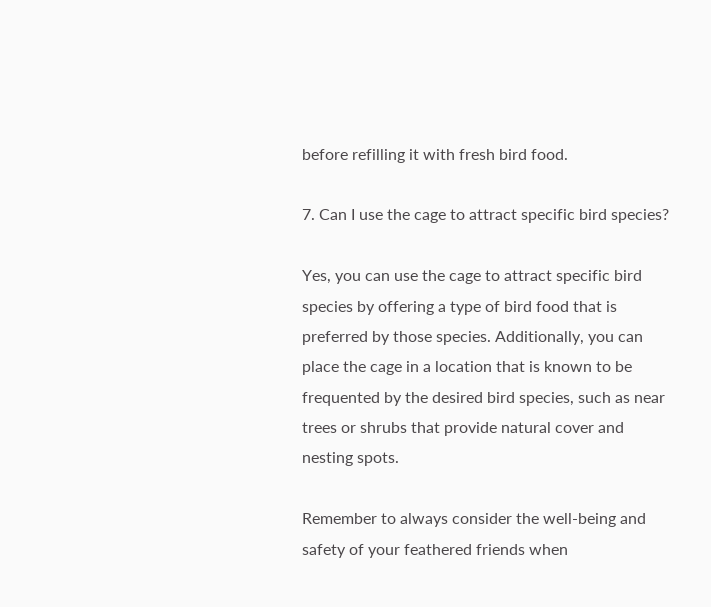before refilling it with fresh bird food.

7. Can I use the cage to attract specific bird species?

Yes, you can use the cage to attract specific bird species by offering a type of bird food that is preferred by those species. Additionally, you can place the cage in a location that is known to be frequented by the desired bird species, such as near trees or shrubs that provide natural cover and nesting spots.

Remember to always consider the well-being and safety of your feathered friends when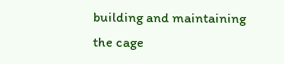building and maintaining the cage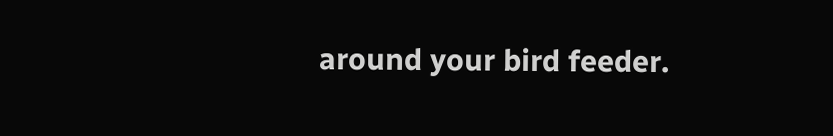around your bird feeder.